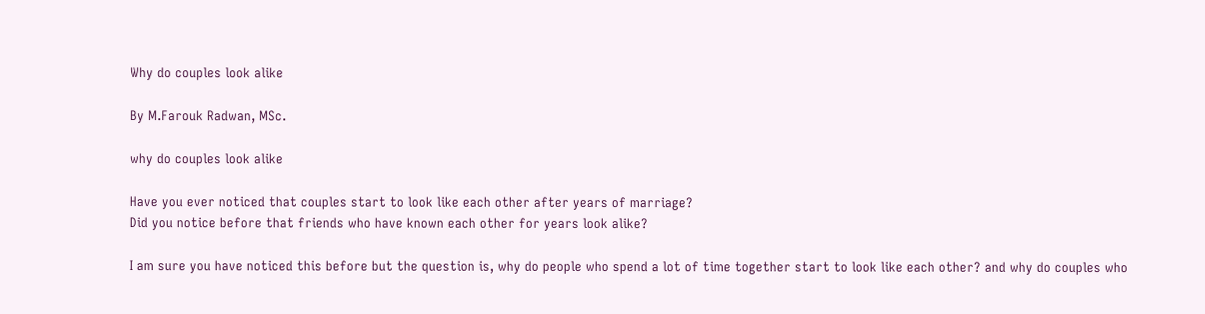Why do couples look alike

By M.Farouk Radwan, MSc.

why do couples look alike

Have you ever noticed that couples start to look like each other after years of marriage?
Did you notice before that friends who have known each other for years look alike?

I am sure you have noticed this before but the question is, why do people who spend a lot of time together start to look like each other? and why do couples who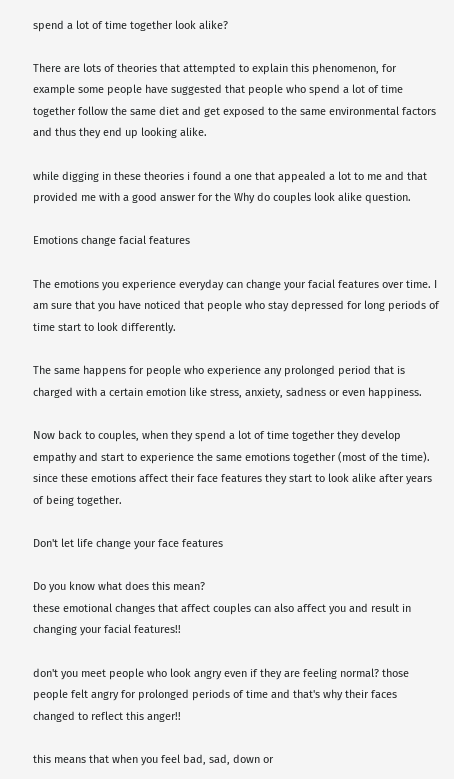spend a lot of time together look alike?

There are lots of theories that attempted to explain this phenomenon, for example some people have suggested that people who spend a lot of time together follow the same diet and get exposed to the same environmental factors and thus they end up looking alike.

while digging in these theories i found a one that appealed a lot to me and that provided me with a good answer for the Why do couples look alike question.

Emotions change facial features

The emotions you experience everyday can change your facial features over time. I am sure that you have noticed that people who stay depressed for long periods of time start to look differently.

The same happens for people who experience any prolonged period that is charged with a certain emotion like stress, anxiety, sadness or even happiness.

Now back to couples, when they spend a lot of time together they develop empathy and start to experience the same emotions together (most of the time). since these emotions affect their face features they start to look alike after years of being together.

Don't let life change your face features

Do you know what does this mean?
these emotional changes that affect couples can also affect you and result in changing your facial features!!

don't you meet people who look angry even if they are feeling normal? those people felt angry for prolonged periods of time and that's why their faces changed to reflect this anger!!

this means that when you feel bad, sad, down or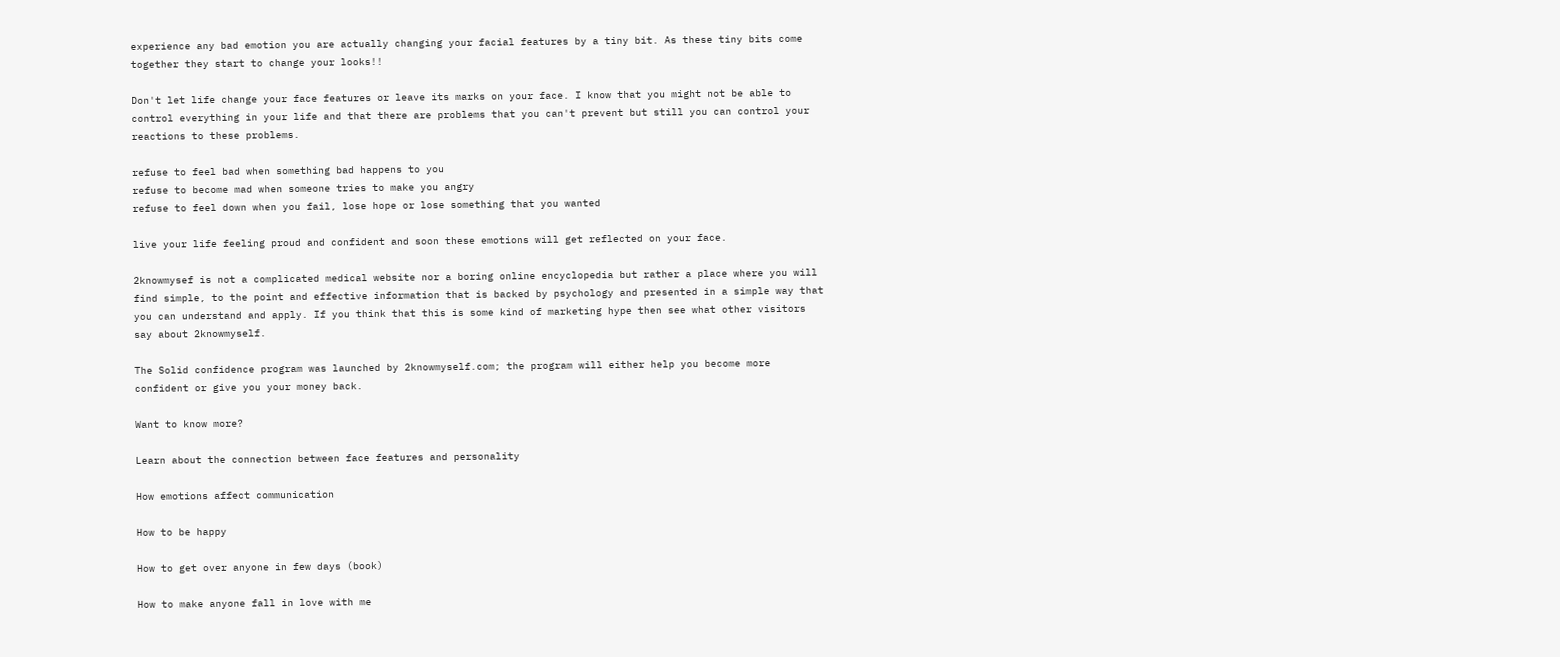experience any bad emotion you are actually changing your facial features by a tiny bit. As these tiny bits come together they start to change your looks!!

Don't let life change your face features or leave its marks on your face. I know that you might not be able to control everything in your life and that there are problems that you can't prevent but still you can control your reactions to these problems.

refuse to feel bad when something bad happens to you
refuse to become mad when someone tries to make you angry
refuse to feel down when you fail, lose hope or lose something that you wanted

live your life feeling proud and confident and soon these emotions will get reflected on your face.

2knowmysef is not a complicated medical website nor a boring online encyclopedia but rather a place where you will find simple, to the point and effective information that is backed by psychology and presented in a simple way that you can understand and apply. If you think that this is some kind of marketing hype then see what other visitors say about 2knowmyself.

The Solid confidence program was launched by 2knowmyself.com; the program will either help you become more confident or give you your money back.

Want to know more?

Learn about the connection between face features and personality

How emotions affect communication

How to be happy

How to get over anyone in few days (book)

How to make anyone fall in love with me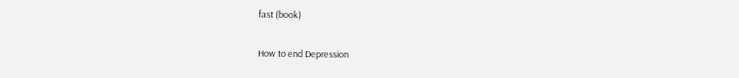fast (book)

How to end Depression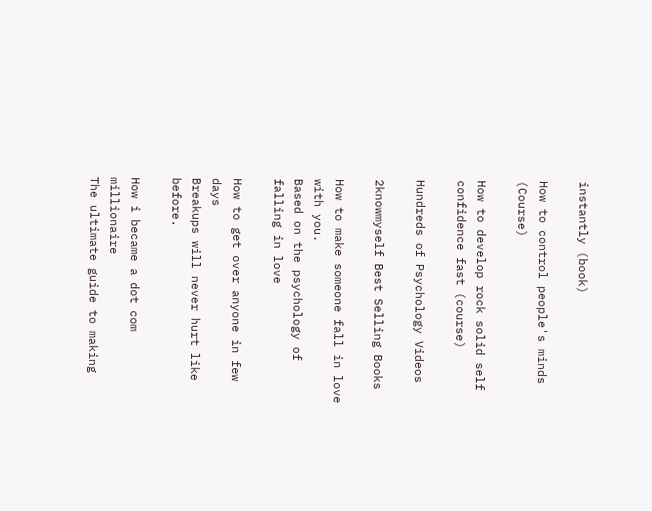instantly (book)

How to control people's minds (Course)

How to develop rock solid self confidence fast (course)

Hundreds of Psychology Videos

2knowmyself Best Selling Books

How to make someone fall in love with you.
Based on the psychology of falling in love

How to get over anyone in few days
Breakups will never hurt like before.

How i became a dot com millionaire
The ultimate guide to making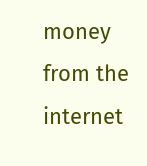money from the internet